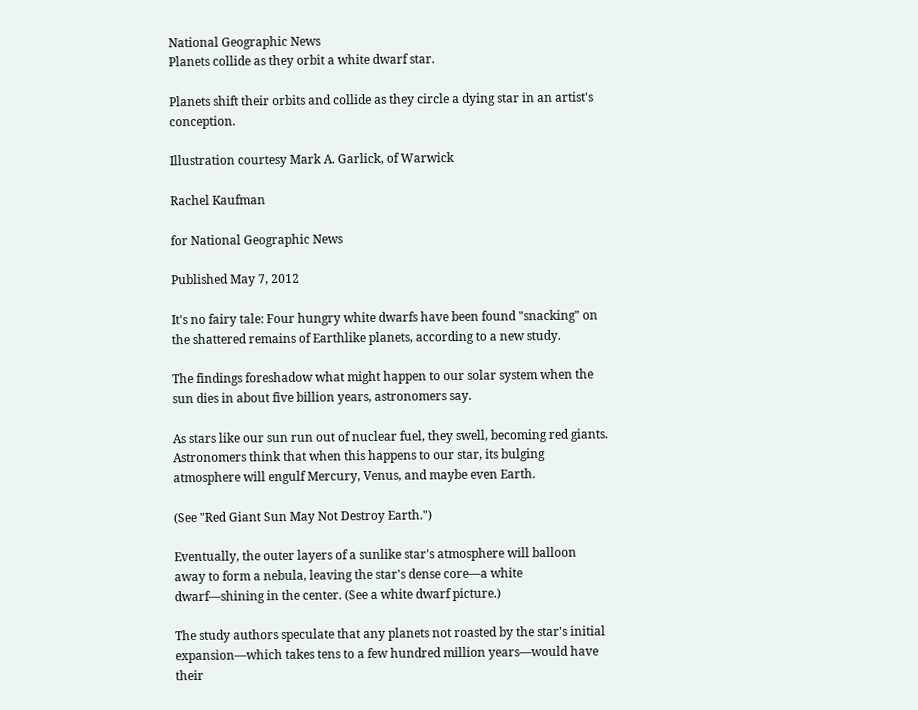National Geographic News
Planets collide as they orbit a white dwarf star.

Planets shift their orbits and collide as they circle a dying star in an artist's conception.

Illustration courtesy Mark A. Garlick, of Warwick

Rachel Kaufman

for National Geographic News

Published May 7, 2012

It's no fairy tale: Four hungry white dwarfs have been found "snacking" on the shattered remains of Earthlike planets, according to a new study.

The findings foreshadow what might happen to our solar system when the sun dies in about five billion years, astronomers say.

As stars like our sun run out of nuclear fuel, they swell, becoming red giants. Astronomers think that when this happens to our star, its bulging atmosphere will engulf Mercury, Venus, and maybe even Earth.

(See "Red Giant Sun May Not Destroy Earth.")

Eventually, the outer layers of a sunlike star's atmosphere will balloon away to form a nebula, leaving the star's dense core—a white dwarf—shining in the center. (See a white dwarf picture.)

The study authors speculate that any planets not roasted by the star's initial expansion—which takes tens to a few hundred million years—would have their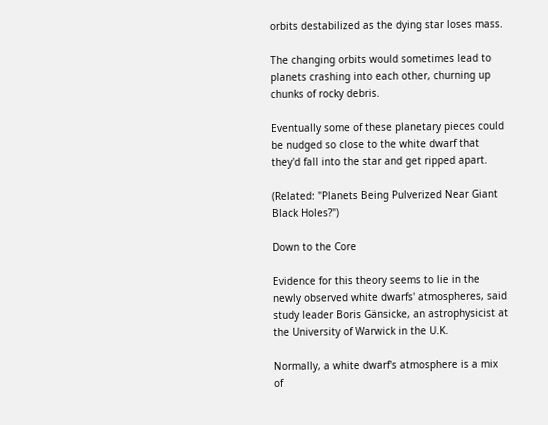orbits destabilized as the dying star loses mass.

The changing orbits would sometimes lead to planets crashing into each other, churning up chunks of rocky debris.

Eventually some of these planetary pieces could be nudged so close to the white dwarf that they'd fall into the star and get ripped apart.

(Related: "Planets Being Pulverized Near Giant Black Holes?")

Down to the Core

Evidence for this theory seems to lie in the newly observed white dwarfs' atmospheres, said study leader Boris Gänsicke, an astrophysicist at the University of Warwick in the U.K.

Normally, a white dwarf's atmosphere is a mix of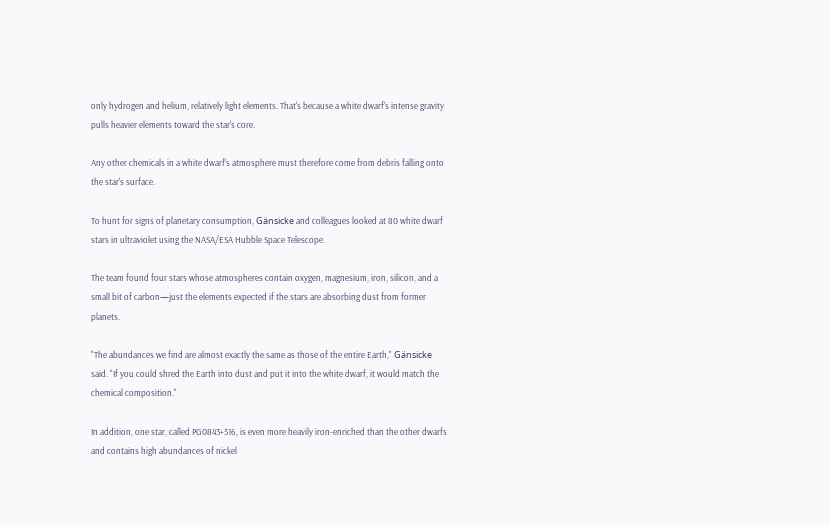only hydrogen and helium, relatively light elements. That's because a white dwarf's intense gravity pulls heavier elements toward the star's core.

Any other chemicals in a white dwarf's atmosphere must therefore come from debris falling onto the star's surface.

To hunt for signs of planetary consumption, Gänsicke and colleagues looked at 80 white dwarf stars in ultraviolet using the NASA/ESA Hubble Space Telescope.

The team found four stars whose atmospheres contain oxygen, magnesium, iron, silicon, and a small bit of carbon—just the elements expected if the stars are absorbing dust from former planets.

"The abundances we find are almost exactly the same as those of the entire Earth," Gänsicke said. "If you could shred the Earth into dust and put it into the white dwarf, it would match the chemical composition."

In addition, one star, called PG0843+516, is even more heavily iron-enriched than the other dwarfs and contains high abundances of nickel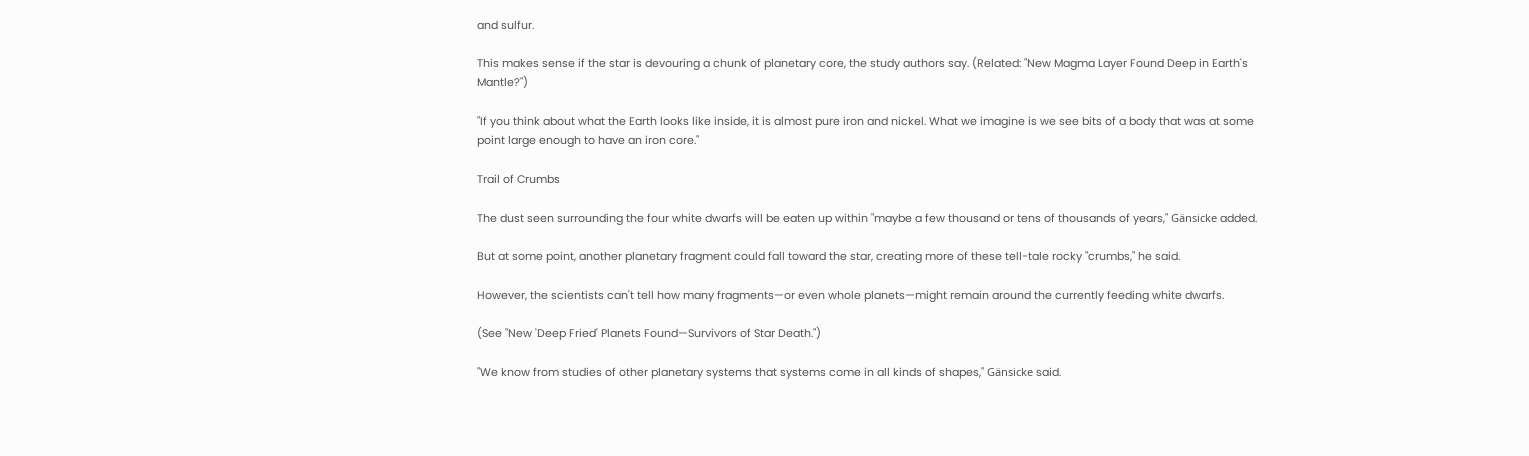and sulfur.

This makes sense if the star is devouring a chunk of planetary core, the study authors say. (Related: "New Magma Layer Found Deep in Earth's Mantle?")

"If you think about what the Earth looks like inside, it is almost pure iron and nickel. What we imagine is we see bits of a body that was at some point large enough to have an iron core."

Trail of Crumbs

The dust seen surrounding the four white dwarfs will be eaten up within "maybe a few thousand or tens of thousands of years," Gänsicke added.

But at some point, another planetary fragment could fall toward the star, creating more of these tell-tale rocky "crumbs," he said.

However, the scientists can't tell how many fragments—or even whole planets—might remain around the currently feeding white dwarfs.

(See "New 'Deep Fried' Planets Found—Survivors of Star Death.")

"We know from studies of other planetary systems that systems come in all kinds of shapes," Gänsicke said.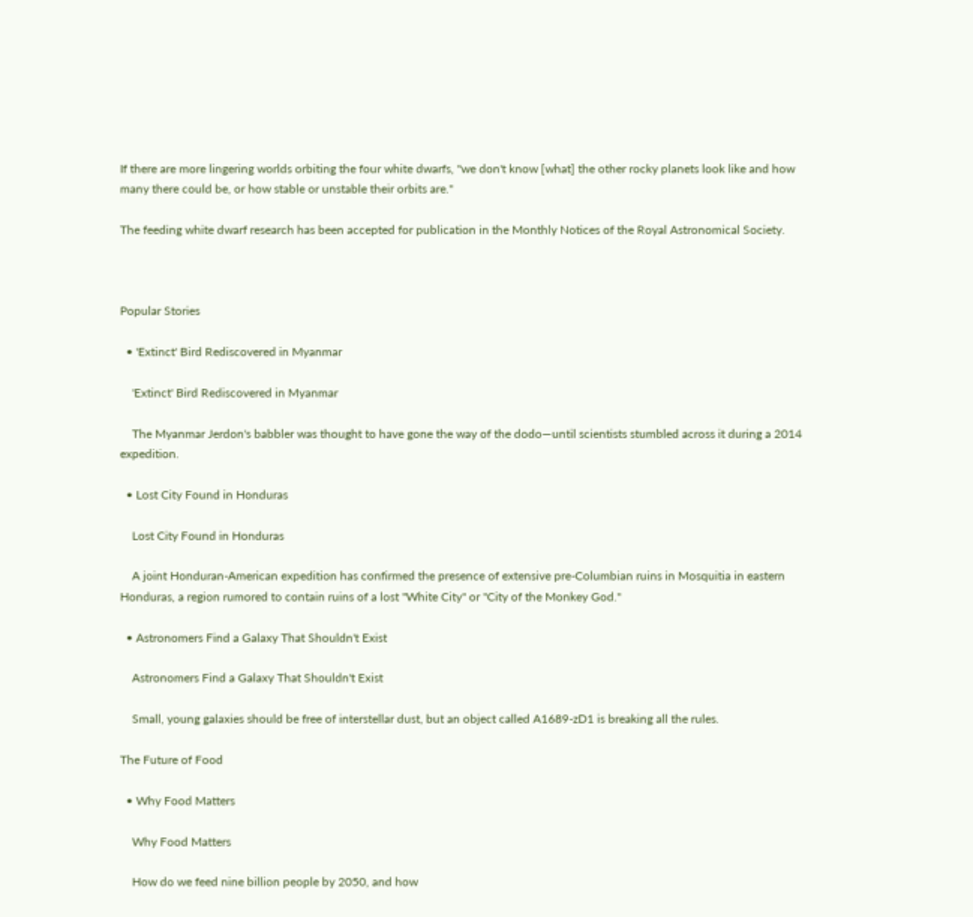If there are more lingering worlds orbiting the four white dwarfs, "we don't know [what] the other rocky planets look like and how many there could be, or how stable or unstable their orbits are."

The feeding white dwarf research has been accepted for publication in the Monthly Notices of the Royal Astronomical Society.



Popular Stories

  • 'Extinct' Bird Rediscovered in Myanmar

    'Extinct' Bird Rediscovered in Myanmar

    The Myanmar Jerdon's babbler was thought to have gone the way of the dodo—until scientists stumbled across it during a 2014 expedition.

  • Lost City Found in Honduras

    Lost City Found in Honduras

    A joint Honduran-American expedition has confirmed the presence of extensive pre-Columbian ruins in Mosquitia in eastern Honduras, a region rumored to contain ruins of a lost "White City" or "City of the Monkey God."

  • Astronomers Find a Galaxy That Shouldn't Exist

    Astronomers Find a Galaxy That Shouldn't Exist

    Small, young galaxies should be free of interstellar dust, but an object called A1689-zD1 is breaking all the rules.

The Future of Food

  • Why Food Matters

    Why Food Matters

    How do we feed nine billion people by 2050, and how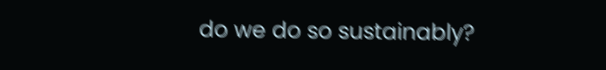do we do so sustainably?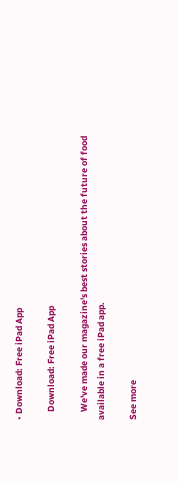• Download: Free iPad App

    Download: Free iPad App

    We've made our magazine's best stories about the future of food available in a free iPad app.

See more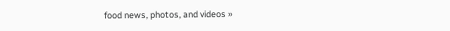food news, photos, and videos »